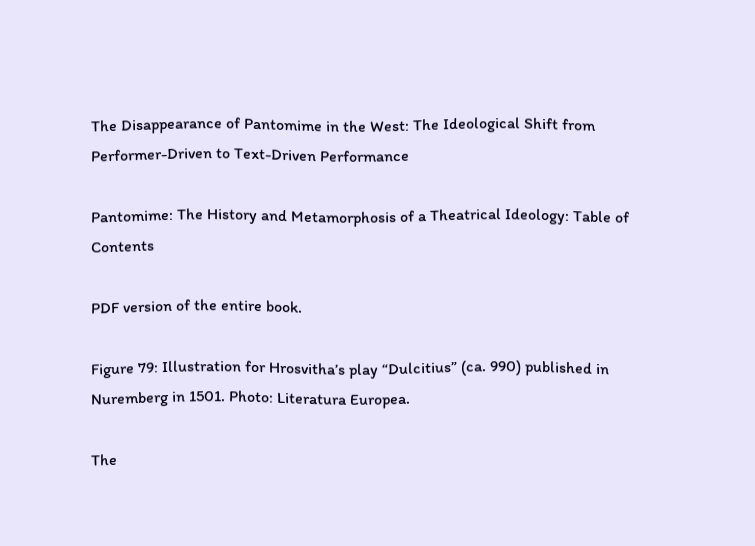The Disappearance of Pantomime in the West: The Ideological Shift from Performer-Driven to Text-Driven Performance

Pantomime: The History and Metamorphosis of a Theatrical Ideology: Table of Contents

PDF version of the entire book.

Figure 79: Illustration for Hrosvitha’s play “Dulcitius” (ca. 990) published in Nuremberg in 1501. Photo: Literatura Europea.

The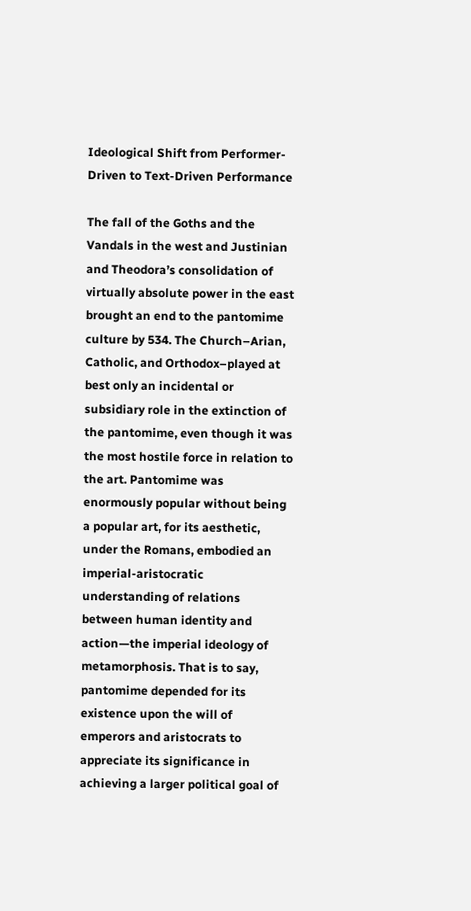Ideological Shift from Performer-Driven to Text-Driven Performance

The fall of the Goths and the Vandals in the west and Justinian and Theodora’s consolidation of virtually absolute power in the east brought an end to the pantomime culture by 534. The Church–Arian, Catholic, and Orthodox–played at best only an incidental or subsidiary role in the extinction of the pantomime, even though it was the most hostile force in relation to the art. Pantomime was enormously popular without being a popular art, for its aesthetic, under the Romans, embodied an imperial-aristocratic understanding of relations between human identity and action—the imperial ideology of metamorphosis. That is to say, pantomime depended for its existence upon the will of emperors and aristocrats to appreciate its significance in achieving a larger political goal of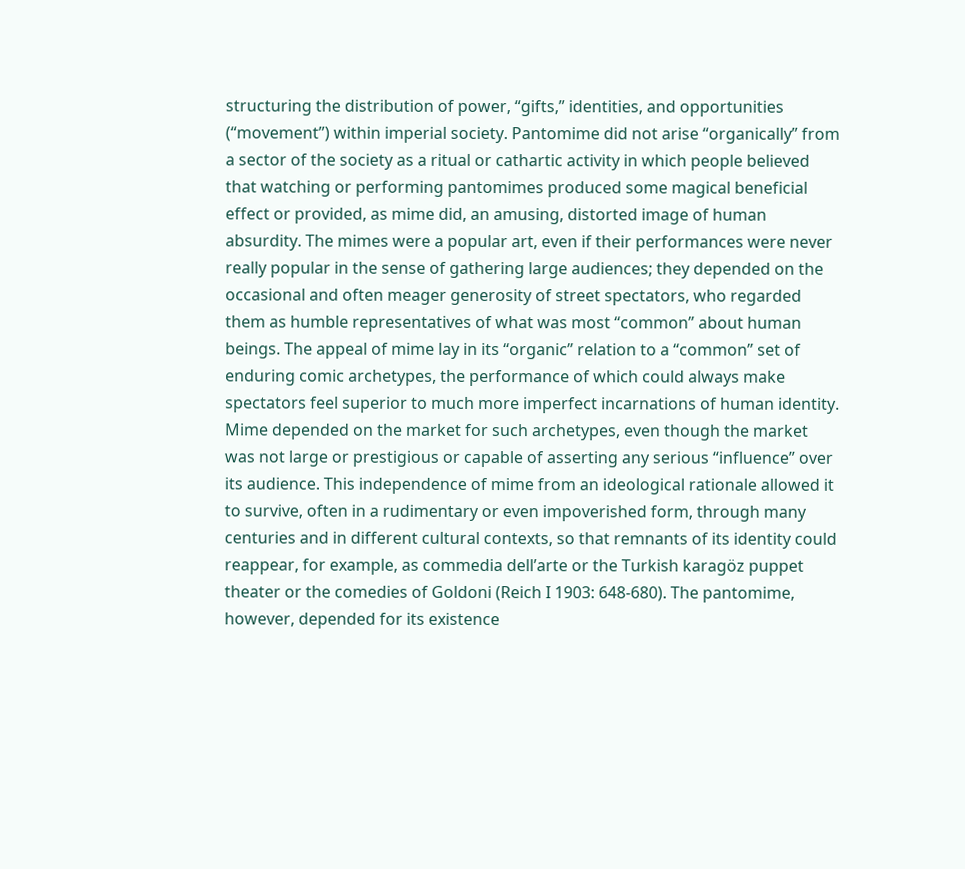structuring the distribution of power, “gifts,” identities, and opportunities (“movement”) within imperial society. Pantomime did not arise “organically” from a sector of the society as a ritual or cathartic activity in which people believed that watching or performing pantomimes produced some magical beneficial effect or provided, as mime did, an amusing, distorted image of human absurdity. The mimes were a popular art, even if their performances were never really popular in the sense of gathering large audiences; they depended on the occasional and often meager generosity of street spectators, who regarded them as humble representatives of what was most “common” about human beings. The appeal of mime lay in its “organic” relation to a “common” set of enduring comic archetypes, the performance of which could always make spectators feel superior to much more imperfect incarnations of human identity. Mime depended on the market for such archetypes, even though the market was not large or prestigious or capable of asserting any serious “influence” over its audience. This independence of mime from an ideological rationale allowed it to survive, often in a rudimentary or even impoverished form, through many centuries and in different cultural contexts, so that remnants of its identity could reappear, for example, as commedia dell’arte or the Turkish karagöz puppet theater or the comedies of Goldoni (Reich I 1903: 648-680). The pantomime, however, depended for its existence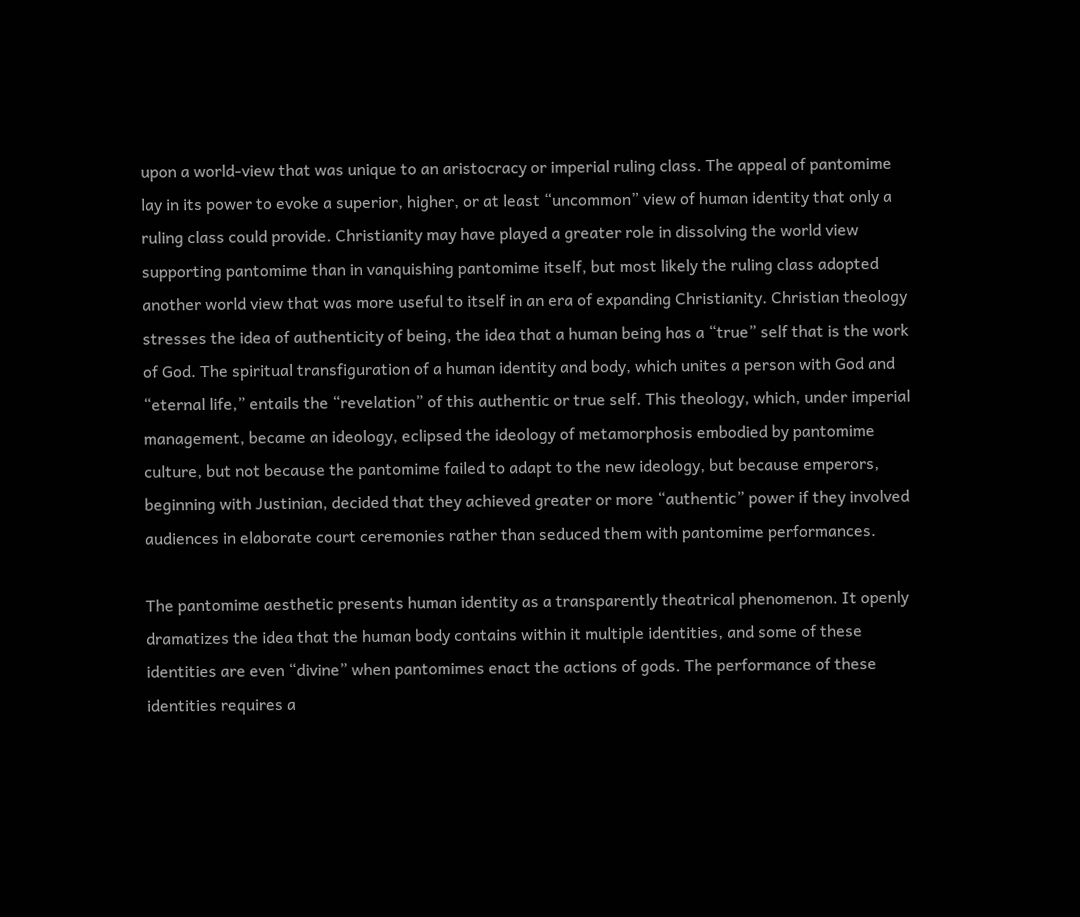upon a world-view that was unique to an aristocracy or imperial ruling class. The appeal of pantomime lay in its power to evoke a superior, higher, or at least “uncommon” view of human identity that only a ruling class could provide. Christianity may have played a greater role in dissolving the world view supporting pantomime than in vanquishing pantomime itself, but most likely the ruling class adopted another world view that was more useful to itself in an era of expanding Christianity. Christian theology stresses the idea of authenticity of being, the idea that a human being has a “true” self that is the work of God. The spiritual transfiguration of a human identity and body, which unites a person with God and “eternal life,” entails the “revelation” of this authentic or true self. This theology, which, under imperial management, became an ideology, eclipsed the ideology of metamorphosis embodied by pantomime culture, but not because the pantomime failed to adapt to the new ideology, but because emperors, beginning with Justinian, decided that they achieved greater or more “authentic” power if they involved audiences in elaborate court ceremonies rather than seduced them with pantomime performances.

The pantomime aesthetic presents human identity as a transparently theatrical phenomenon. It openly dramatizes the idea that the human body contains within it multiple identities, and some of these identities are even “divine” when pantomimes enact the actions of gods. The performance of these identities requires a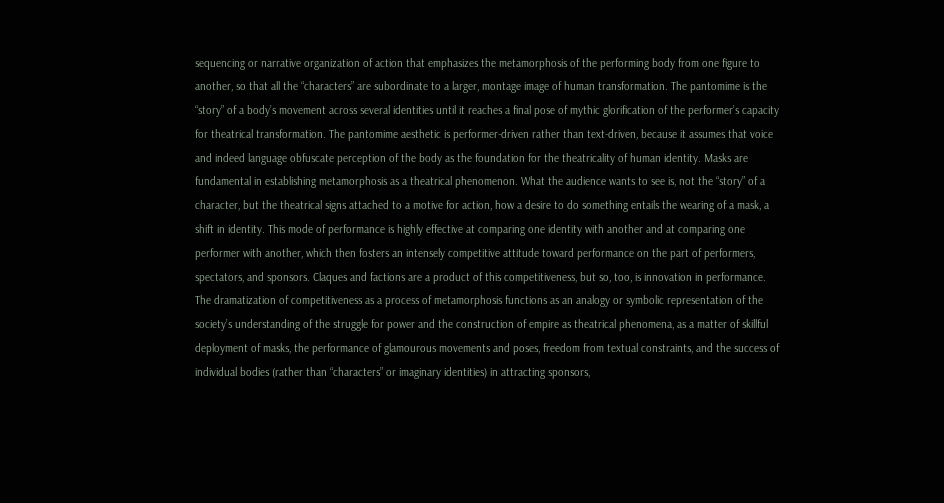sequencing or narrative organization of action that emphasizes the metamorphosis of the performing body from one figure to another, so that all the “characters” are subordinate to a larger, montage image of human transformation. The pantomime is the “story” of a body’s movement across several identities until it reaches a final pose of mythic glorification of the performer’s capacity for theatrical transformation. The pantomime aesthetic is performer-driven rather than text-driven, because it assumes that voice and indeed language obfuscate perception of the body as the foundation for the theatricality of human identity. Masks are fundamental in establishing metamorphosis as a theatrical phenomenon. What the audience wants to see is, not the “story” of a character, but the theatrical signs attached to a motive for action, how a desire to do something entails the wearing of a mask, a shift in identity. This mode of performance is highly effective at comparing one identity with another and at comparing one performer with another, which then fosters an intensely competitive attitude toward performance on the part of performers, spectators, and sponsors. Claques and factions are a product of this competitiveness, but so, too, is innovation in performance. The dramatization of competitiveness as a process of metamorphosis functions as an analogy or symbolic representation of the society’s understanding of the struggle for power and the construction of empire as theatrical phenomena, as a matter of skillful deployment of masks, the performance of glamourous movements and poses, freedom from textual constraints, and the success of individual bodies (rather than “characters” or imaginary identities) in attracting sponsors,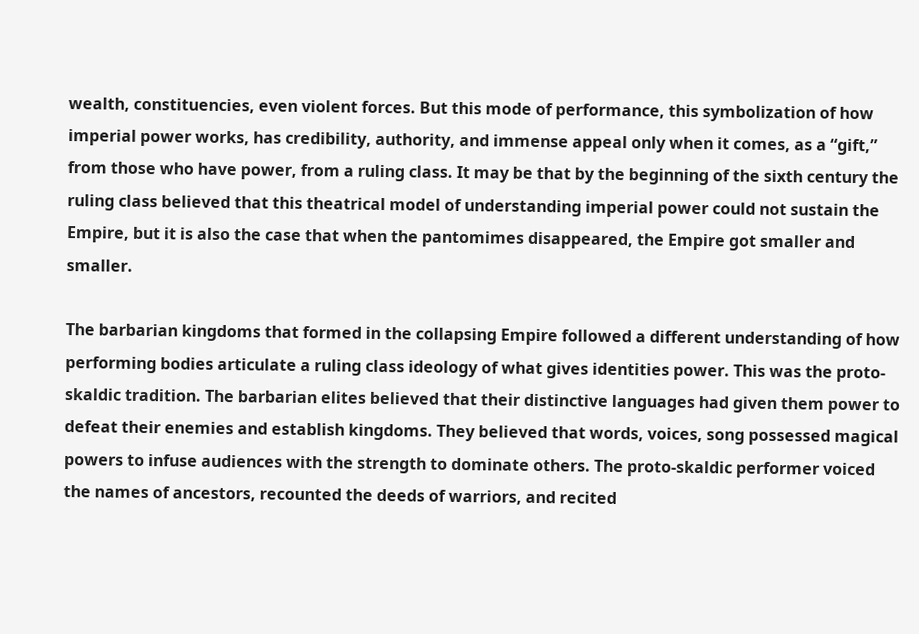wealth, constituencies, even violent forces. But this mode of performance, this symbolization of how imperial power works, has credibility, authority, and immense appeal only when it comes, as a “gift,” from those who have power, from a ruling class. It may be that by the beginning of the sixth century the ruling class believed that this theatrical model of understanding imperial power could not sustain the Empire, but it is also the case that when the pantomimes disappeared, the Empire got smaller and smaller.

The barbarian kingdoms that formed in the collapsing Empire followed a different understanding of how performing bodies articulate a ruling class ideology of what gives identities power. This was the proto-skaldic tradition. The barbarian elites believed that their distinctive languages had given them power to defeat their enemies and establish kingdoms. They believed that words, voices, song possessed magical powers to infuse audiences with the strength to dominate others. The proto-skaldic performer voiced the names of ancestors, recounted the deeds of warriors, and recited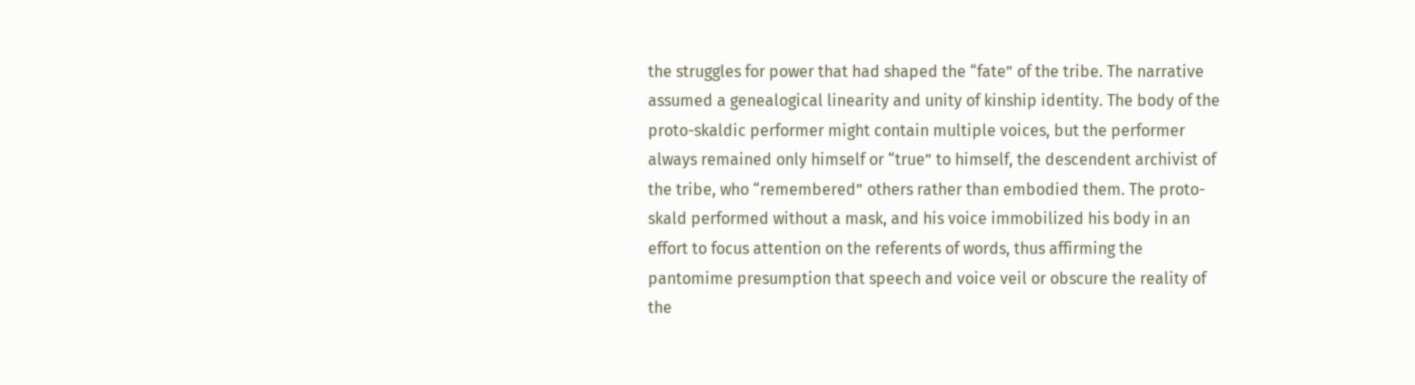the struggles for power that had shaped the “fate” of the tribe. The narrative assumed a genealogical linearity and unity of kinship identity. The body of the proto-skaldic performer might contain multiple voices, but the performer always remained only himself or “true” to himself, the descendent archivist of the tribe, who “remembered” others rather than embodied them. The proto-skald performed without a mask, and his voice immobilized his body in an effort to focus attention on the referents of words, thus affirming the pantomime presumption that speech and voice veil or obscure the reality of the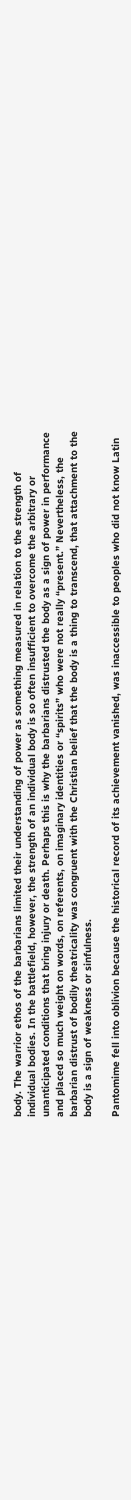body. The warrior ethos of the barbarians limited their understanding of power as something measured in relation to the strength of individual bodies. In the battlefield, however, the strength of an individual body is so often insufficient to overcome the arbitrary or unanticipated conditions that bring injury or death. Perhaps this is why the barbarians distrusted the body as a sign of power in performance and placed so much weight on words, on referents, on imaginary identities or “spirits” who were not really “present.” Nevertheless, the barbarian distrust of bodily theatricality was congruent with the Christian belief that the body is a thing to transcend, that attachment to the body is a sign of weakness or sinfulness.

Pantomime fell into oblivion because the historical record of its achievement vanished, was inaccessible to peoples who did not know Latin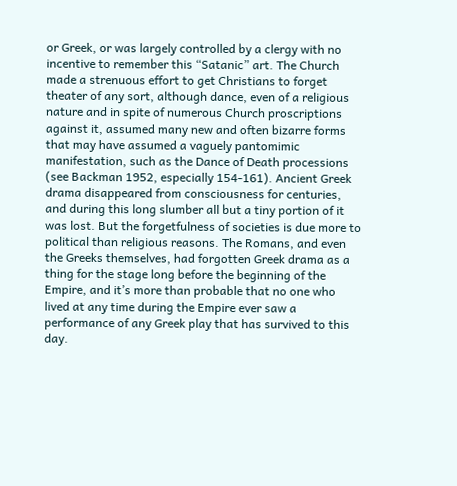or Greek, or was largely controlled by a clergy with no incentive to remember this “Satanic” art. The Church made a strenuous effort to get Christians to forget theater of any sort, although dance, even of a religious nature and in spite of numerous Church proscriptions against it, assumed many new and often bizarre forms that may have assumed a vaguely pantomimic manifestation, such as the Dance of Death processions (see Backman 1952, especially 154-161). Ancient Greek drama disappeared from consciousness for centuries, and during this long slumber all but a tiny portion of it was lost. But the forgetfulness of societies is due more to political than religious reasons. The Romans, and even the Greeks themselves, had forgotten Greek drama as a thing for the stage long before the beginning of the Empire, and it’s more than probable that no one who lived at any time during the Empire ever saw a performance of any Greek play that has survived to this day.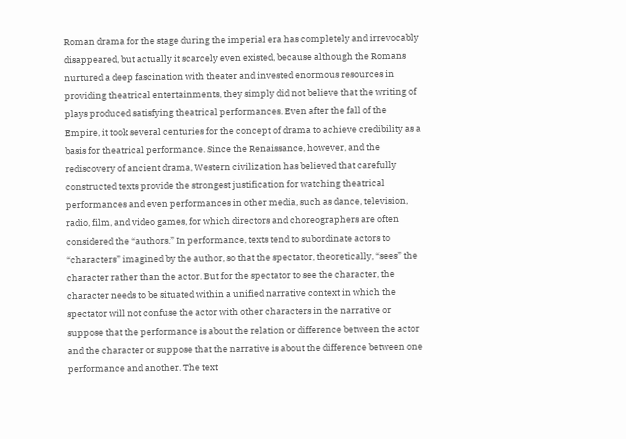Roman drama for the stage during the imperial era has completely and irrevocably disappeared, but actually it scarcely even existed, because although the Romans nurtured a deep fascination with theater and invested enormous resources in providing theatrical entertainments, they simply did not believe that the writing of plays produced satisfying theatrical performances. Even after the fall of the Empire, it took several centuries for the concept of drama to achieve credibility as a basis for theatrical performance. Since the Renaissance, however, and the rediscovery of ancient drama, Western civilization has believed that carefully constructed texts provide the strongest justification for watching theatrical performances and even performances in other media, such as dance, television, radio, film, and video games, for which directors and choreographers are often considered the “authors.” In performance, texts tend to subordinate actors to “characters” imagined by the author, so that the spectator, theoretically, “sees” the character rather than the actor. But for the spectator to see the character, the character needs to be situated within a unified narrative context in which the spectator will not confuse the actor with other characters in the narrative or suppose that the performance is about the relation or difference between the actor and the character or suppose that the narrative is about the difference between one performance and another. The text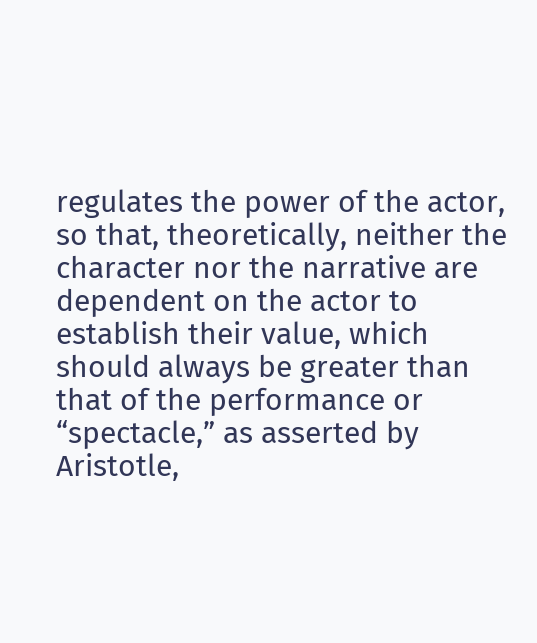regulates the power of the actor, so that, theoretically, neither the character nor the narrative are dependent on the actor to establish their value, which should always be greater than that of the performance or “spectacle,” as asserted by Aristotle,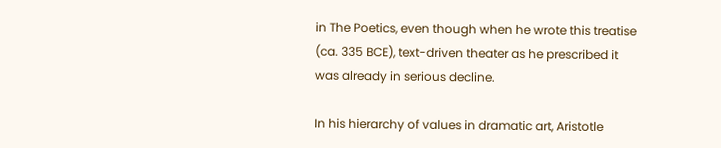in The Poetics, even though when he wrote this treatise (ca. 335 BCE), text-driven theater as he prescribed it was already in serious decline.

In his hierarchy of values in dramatic art, Aristotle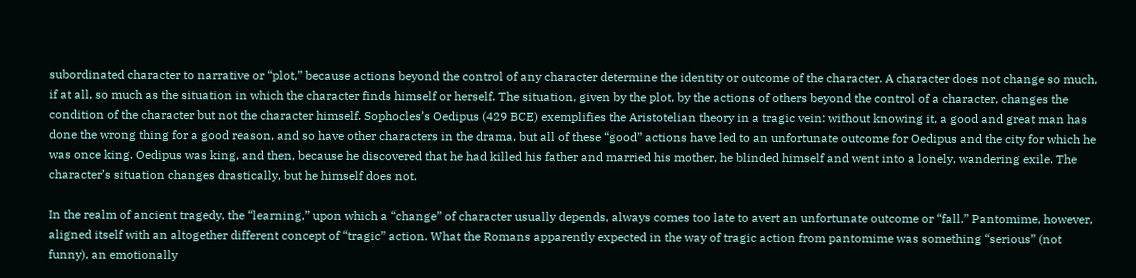subordinated character to narrative or “plot,” because actions beyond the control of any character determine the identity or outcome of the character. A character does not change so much, if at all, so much as the situation in which the character finds himself or herself. The situation, given by the plot, by the actions of others beyond the control of a character, changes the condition of the character but not the character himself. Sophocles’s Oedipus (429 BCE) exemplifies the Aristotelian theory in a tragic vein: without knowing it, a good and great man has done the wrong thing for a good reason, and so have other characters in the drama, but all of these “good” actions have led to an unfortunate outcome for Oedipus and the city for which he was once king. Oedipus was king, and then, because he discovered that he had killed his father and married his mother, he blinded himself and went into a lonely, wandering exile. The character’s situation changes drastically, but he himself does not.

In the realm of ancient tragedy, the “learning,” upon which a “change” of character usually depends, always comes too late to avert an unfortunate outcome or “fall.” Pantomime, however, aligned itself with an altogether different concept of “tragic” action. What the Romans apparently expected in the way of tragic action from pantomime was something “serious” (not funny), an emotionally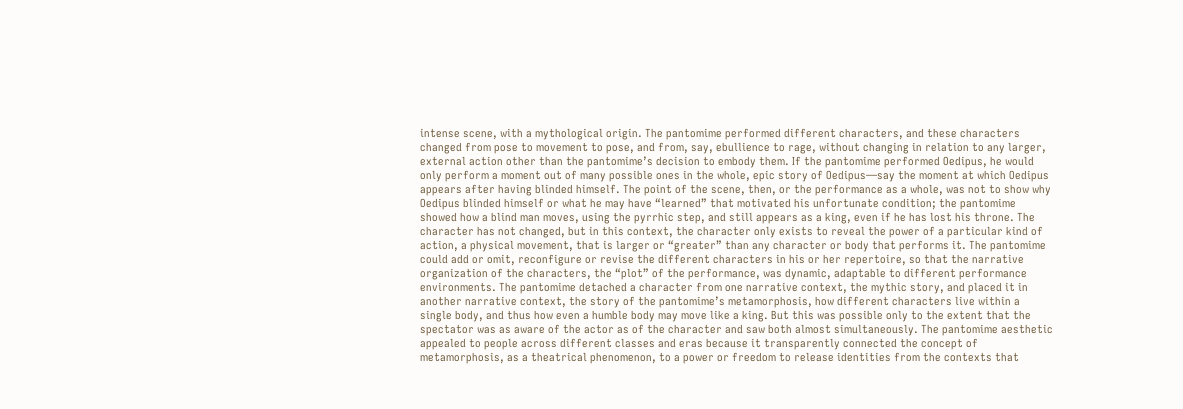intense scene, with a mythological origin. The pantomime performed different characters, and these characters changed from pose to movement to pose, and from, say, ebullience to rage, without changing in relation to any larger, external action other than the pantomime’s decision to embody them. If the pantomime performed Oedipus, he would only perform a moment out of many possible ones in the whole, epic story of Oedipus—say the moment at which Oedipus appears after having blinded himself. The point of the scene, then, or the performance as a whole, was not to show why Oedipus blinded himself or what he may have “learned” that motivated his unfortunate condition; the pantomime showed how a blind man moves, using the pyrrhic step, and still appears as a king, even if he has lost his throne. The character has not changed, but in this context, the character only exists to reveal the power of a particular kind of action, a physical movement, that is larger or “greater” than any character or body that performs it. The pantomime could add or omit, reconfigure or revise the different characters in his or her repertoire, so that the narrative organization of the characters, the “plot” of the performance, was dynamic, adaptable to different performance environments. The pantomime detached a character from one narrative context, the mythic story, and placed it in another narrative context, the story of the pantomime’s metamorphosis, how different characters live within a single body, and thus how even a humble body may move like a king. But this was possible only to the extent that the spectator was as aware of the actor as of the character and saw both almost simultaneously. The pantomime aesthetic appealed to people across different classes and eras because it transparently connected the concept of metamorphosis, as a theatrical phenomenon, to a power or freedom to release identities from the contexts that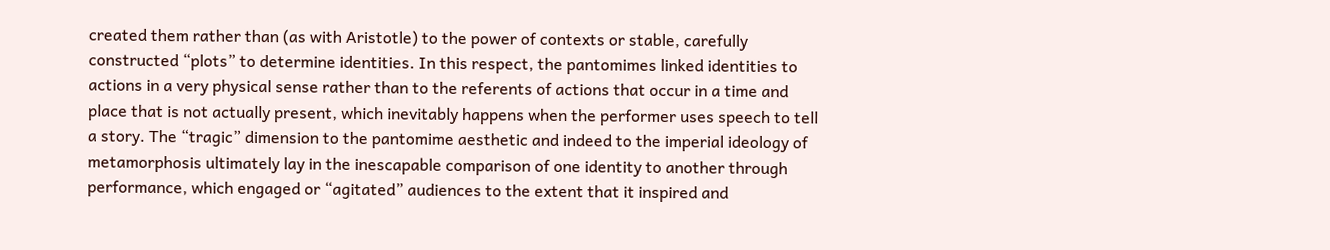created them rather than (as with Aristotle) to the power of contexts or stable, carefully constructed “plots” to determine identities. In this respect, the pantomimes linked identities to actions in a very physical sense rather than to the referents of actions that occur in a time and place that is not actually present, which inevitably happens when the performer uses speech to tell a story. The “tragic” dimension to the pantomime aesthetic and indeed to the imperial ideology of metamorphosis ultimately lay in the inescapable comparison of one identity to another through performance, which engaged or “agitated” audiences to the extent that it inspired and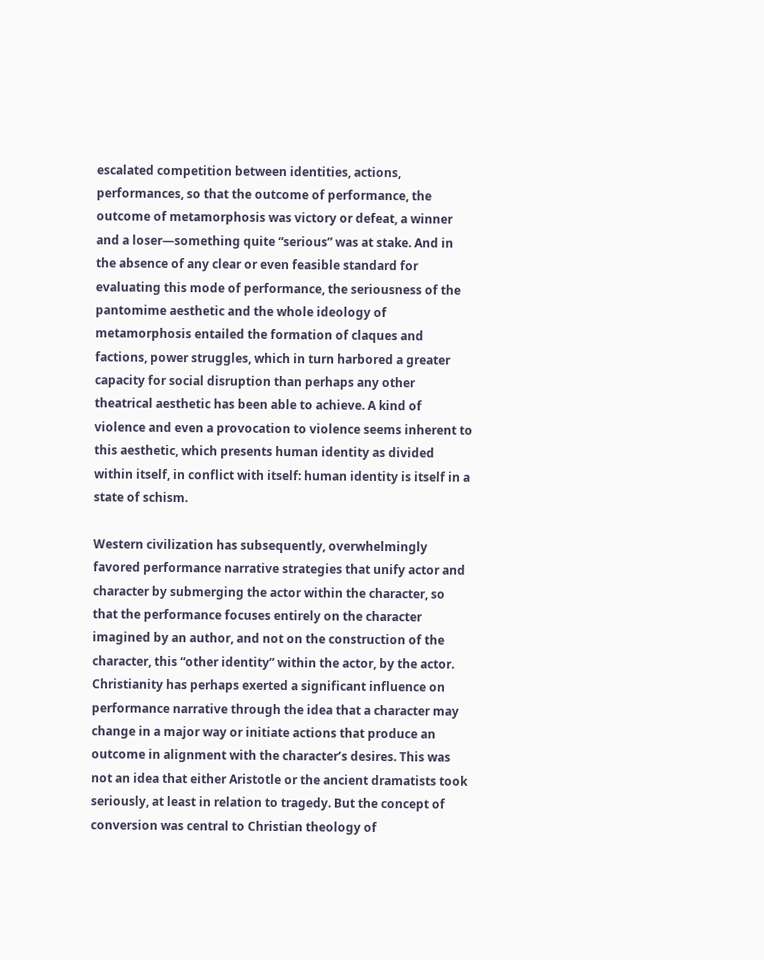escalated competition between identities, actions, performances, so that the outcome of performance, the outcome of metamorphosis was victory or defeat, a winner and a loser—something quite “serious” was at stake. And in the absence of any clear or even feasible standard for evaluating this mode of performance, the seriousness of the pantomime aesthetic and the whole ideology of metamorphosis entailed the formation of claques and factions, power struggles, which in turn harbored a greater capacity for social disruption than perhaps any other theatrical aesthetic has been able to achieve. A kind of violence and even a provocation to violence seems inherent to this aesthetic, which presents human identity as divided within itself, in conflict with itself: human identity is itself in a state of schism.

Western civilization has subsequently, overwhelmingly favored performance narrative strategies that unify actor and character by submerging the actor within the character, so that the performance focuses entirely on the character imagined by an author, and not on the construction of the character, this “other identity” within the actor, by the actor. Christianity has perhaps exerted a significant influence on performance narrative through the idea that a character may change in a major way or initiate actions that produce an outcome in alignment with the character’s desires. This was not an idea that either Aristotle or the ancient dramatists took seriously, at least in relation to tragedy. But the concept of conversion was central to Christian theology of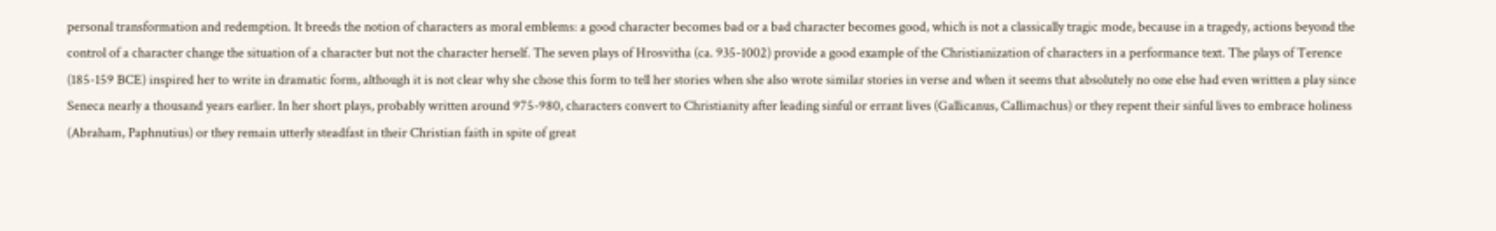personal transformation and redemption. It breeds the notion of characters as moral emblems: a good character becomes bad or a bad character becomes good, which is not a classically tragic mode, because in a tragedy, actions beyond the control of a character change the situation of a character but not the character herself. The seven plays of Hrosvitha (ca. 935-1002) provide a good example of the Christianization of characters in a performance text. The plays of Terence (185-159 BCE) inspired her to write in dramatic form, although it is not clear why she chose this form to tell her stories when she also wrote similar stories in verse and when it seems that absolutely no one else had even written a play since Seneca nearly a thousand years earlier. In her short plays, probably written around 975-980, characters convert to Christianity after leading sinful or errant lives (Gallicanus, Callimachus) or they repent their sinful lives to embrace holiness (Abraham, Paphnutius) or they remain utterly steadfast in their Christian faith in spite of great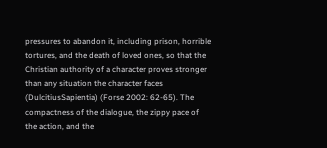pressures to abandon it, including prison, horrible tortures, and the death of loved ones, so that the Christian authority of a character proves stronger than any situation the character faces (DulcitiusSapientia) (Forse 2002: 62-65). The compactness of the dialogue, the zippy pace of the action, and the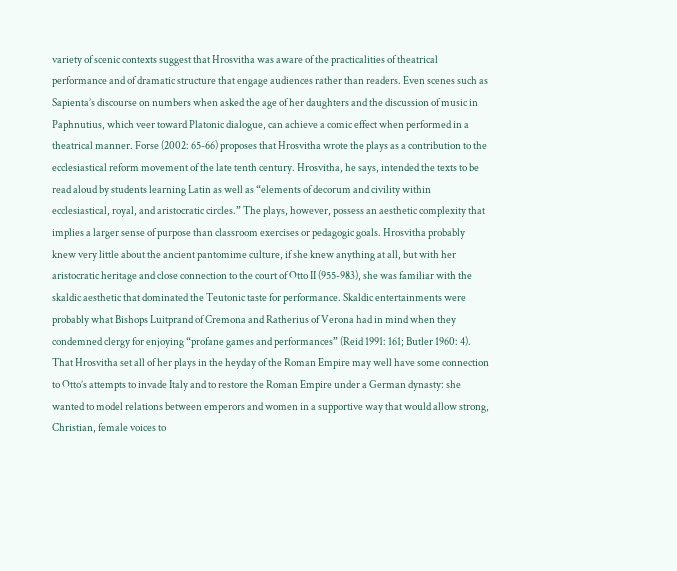variety of scenic contexts suggest that Hrosvitha was aware of the practicalities of theatrical performance and of dramatic structure that engage audiences rather than readers. Even scenes such as Sapienta’s discourse on numbers when asked the age of her daughters and the discussion of music in Paphnutius, which veer toward Platonic dialogue, can achieve a comic effect when performed in a theatrical manner. Forse (2002: 65-66) proposes that Hrosvitha wrote the plays as a contribution to the ecclesiastical reform movement of the late tenth century. Hrosvitha, he says, intended the texts to be read aloud by students learning Latin as well as “elements of decorum and civility within ecclesiastical, royal, and aristocratic circles.” The plays, however, possess an aesthetic complexity that implies a larger sense of purpose than classroom exercises or pedagogic goals. Hrosvitha probably knew very little about the ancient pantomime culture, if she knew anything at all, but with her aristocratic heritage and close connection to the court of Otto II (955-983), she was familiar with the skaldic aesthetic that dominated the Teutonic taste for performance. Skaldic entertainments were probably what Bishops Luitprand of Cremona and Ratherius of Verona had in mind when they condemned clergy for enjoying “profane games and performances” (Reid 1991: 161; Butler 1960: 4). That Hrosvitha set all of her plays in the heyday of the Roman Empire may well have some connection to Otto’s attempts to invade Italy and to restore the Roman Empire under a German dynasty: she wanted to model relations between emperors and women in a supportive way that would allow strong, Christian, female voices to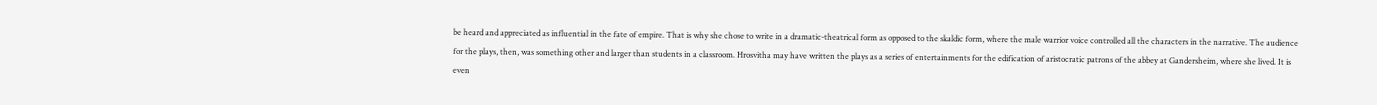be heard and appreciated as influential in the fate of empire. That is why she chose to write in a dramatic-theatrical form as opposed to the skaldic form, where the male warrior voice controlled all the characters in the narrative. The audience for the plays, then, was something other and larger than students in a classroom. Hrosvitha may have written the plays as a series of entertainments for the edification of aristocratic patrons of the abbey at Gandersheim, where she lived. It is even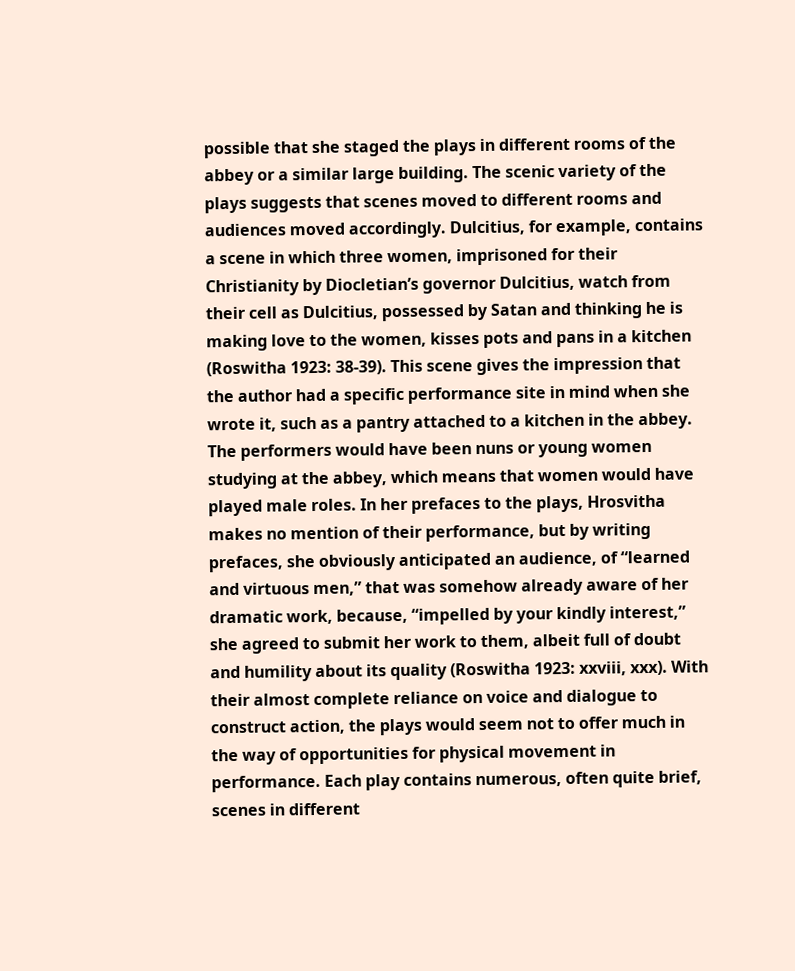possible that she staged the plays in different rooms of the abbey or a similar large building. The scenic variety of the plays suggests that scenes moved to different rooms and audiences moved accordingly. Dulcitius, for example, contains a scene in which three women, imprisoned for their Christianity by Diocletian’s governor Dulcitius, watch from their cell as Dulcitius, possessed by Satan and thinking he is making love to the women, kisses pots and pans in a kitchen (Roswitha 1923: 38-39). This scene gives the impression that the author had a specific performance site in mind when she wrote it, such as a pantry attached to a kitchen in the abbey. The performers would have been nuns or young women studying at the abbey, which means that women would have played male roles. In her prefaces to the plays, Hrosvitha makes no mention of their performance, but by writing prefaces, she obviously anticipated an audience, of “learned and virtuous men,” that was somehow already aware of her dramatic work, because, “impelled by your kindly interest,” she agreed to submit her work to them, albeit full of doubt and humility about its quality (Roswitha 1923: xxviii, xxx). With their almost complete reliance on voice and dialogue to construct action, the plays would seem not to offer much in the way of opportunities for physical movement in performance. Each play contains numerous, often quite brief, scenes in different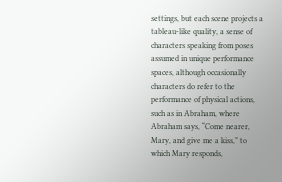settings, but each scene projects a tableau-like quality, a sense of characters speaking from poses assumed in unique performance spaces, although occasionally characters do refer to the performance of physical actions, such as in Abraham, where Abraham says, “Come nearer, Mary, and give me a kiss,” to which Mary responds,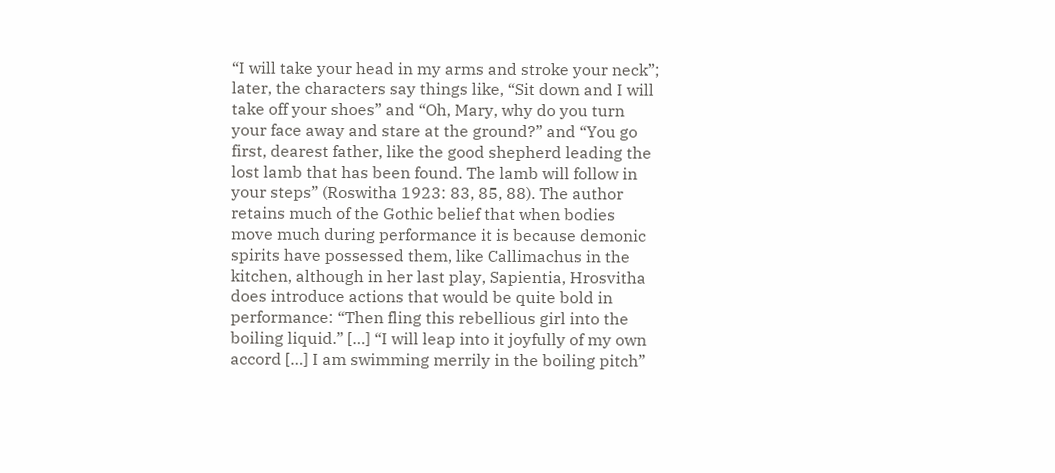“I will take your head in my arms and stroke your neck”; later, the characters say things like, “Sit down and I will take off your shoes” and “Oh, Mary, why do you turn your face away and stare at the ground?” and “You go first, dearest father, like the good shepherd leading the lost lamb that has been found. The lamb will follow in your steps” (Roswitha 1923: 83, 85, 88). The author retains much of the Gothic belief that when bodies move much during performance it is because demonic spirits have possessed them, like Callimachus in the kitchen, although in her last play, Sapientia, Hrosvitha does introduce actions that would be quite bold in performance: “Then fling this rebellious girl into the boiling liquid.” […] “I will leap into it joyfully of my own accord […] I am swimming merrily in the boiling pitch”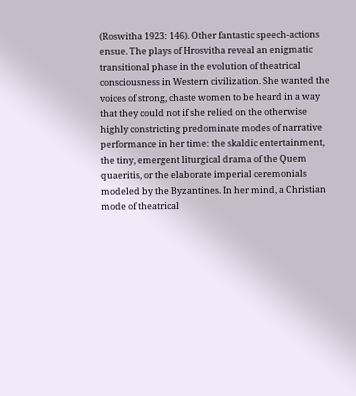(Roswitha 1923: 146). Other fantastic speech-actions ensue. The plays of Hrosvitha reveal an enigmatic transitional phase in the evolution of theatrical consciousness in Western civilization. She wanted the voices of strong, chaste women to be heard in a way that they could not if she relied on the otherwise highly constricting predominate modes of narrative performance in her time: the skaldic entertainment, the tiny, emergent liturgical drama of the Quem quaeritis, or the elaborate imperial ceremonials modeled by the Byzantines. In her mind, a Christian mode of theatrical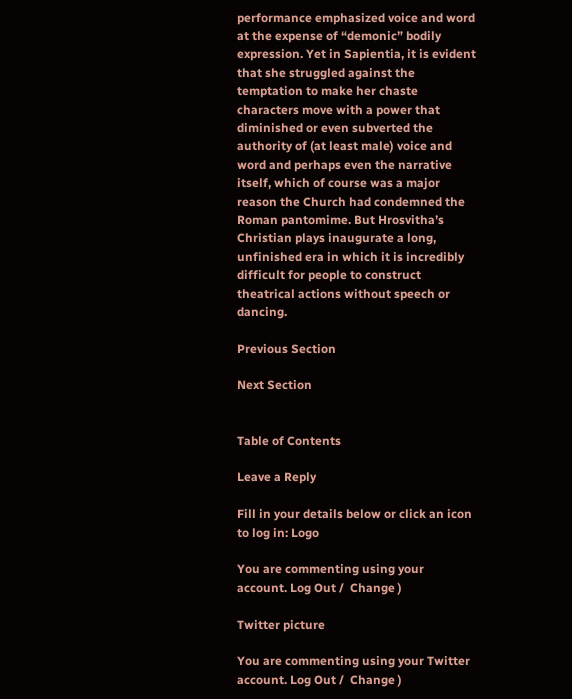performance emphasized voice and word at the expense of “demonic” bodily expression. Yet in Sapientia, it is evident that she struggled against the temptation to make her chaste characters move with a power that diminished or even subverted the authority of (at least male) voice and word and perhaps even the narrative itself, which of course was a major reason the Church had condemned the Roman pantomime. But Hrosvitha’s Christian plays inaugurate a long, unfinished era in which it is incredibly difficult for people to construct theatrical actions without speech or dancing.

Previous Section

Next Section


Table of Contents

Leave a Reply

Fill in your details below or click an icon to log in: Logo

You are commenting using your account. Log Out /  Change )

Twitter picture

You are commenting using your Twitter account. Log Out /  Change )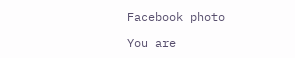Facebook photo

You are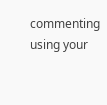commenting using your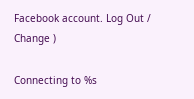Facebook account. Log Out /  Change )

Connecting to %s